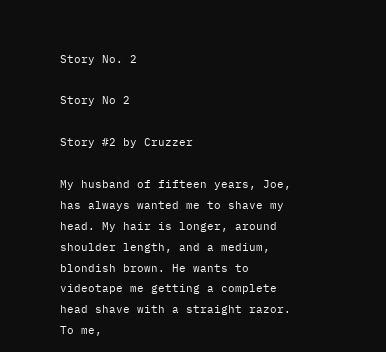Story No. 2

Story No 2

Story #2 by Cruzzer

My husband of fifteen years, Joe, has always wanted me to shave my head. My hair is longer, around shoulder length, and a medium, blondish brown. He wants to videotape me getting a complete head shave with a straight razor. To me,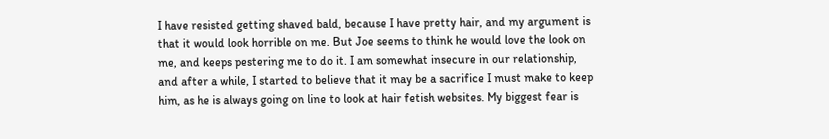I have resisted getting shaved bald, because I have pretty hair, and my argument is that it would look horrible on me. But Joe seems to think he would love the look on me, and keeps pestering me to do it. I am somewhat insecure in our relationship, and after a while, I started to believe that it may be a sacrifice I must make to keep him, as he is always going on line to look at hair fetish websites. My biggest fear is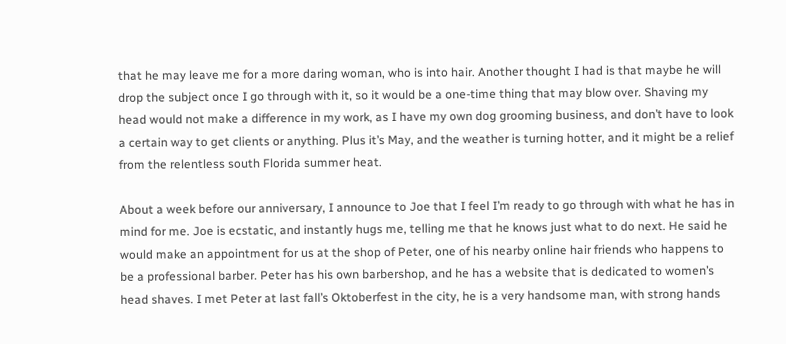that he may leave me for a more daring woman, who is into hair. Another thought I had is that maybe he will drop the subject once I go through with it, so it would be a one-time thing that may blow over. Shaving my head would not make a difference in my work, as I have my own dog grooming business, and don’t have to look a certain way to get clients or anything. Plus it’s May, and the weather is turning hotter, and it might be a relief from the relentless south Florida summer heat.

About a week before our anniversary, I announce to Joe that I feel I’m ready to go through with what he has in mind for me. Joe is ecstatic, and instantly hugs me, telling me that he knows just what to do next. He said he would make an appointment for us at the shop of Peter, one of his nearby online hair friends who happens to be a professional barber. Peter has his own barbershop, and he has a website that is dedicated to women’s head shaves. I met Peter at last fall’s Oktoberfest in the city, he is a very handsome man, with strong hands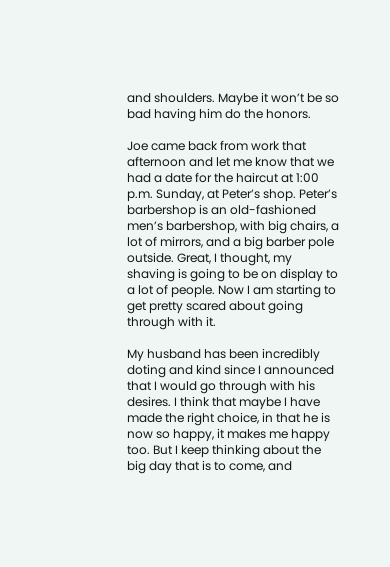and shoulders. Maybe it won’t be so bad having him do the honors.

Joe came back from work that afternoon and let me know that we had a date for the haircut at 1:00 p.m. Sunday, at Peter’s shop. Peter’s barbershop is an old-fashioned men’s barbershop, with big chairs, a lot of mirrors, and a big barber pole outside. Great, I thought, my shaving is going to be on display to a lot of people. Now I am starting to get pretty scared about going through with it.

My husband has been incredibly doting and kind since I announced that I would go through with his desires. I think that maybe I have made the right choice, in that he is now so happy, it makes me happy too. But I keep thinking about the big day that is to come, and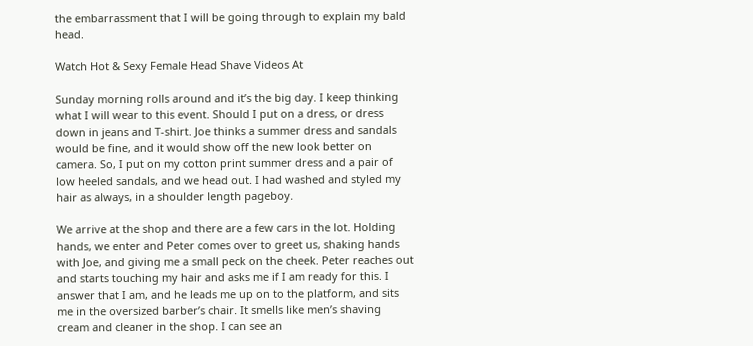the embarrassment that I will be going through to explain my bald head.

Watch Hot & Sexy Female Head Shave Videos At

Sunday morning rolls around and it’s the big day. I keep thinking what I will wear to this event. Should I put on a dress, or dress down in jeans and T-shirt. Joe thinks a summer dress and sandals would be fine, and it would show off the new look better on camera. So, I put on my cotton print summer dress and a pair of low heeled sandals, and we head out. I had washed and styled my hair as always, in a shoulder length pageboy.

We arrive at the shop and there are a few cars in the lot. Holding hands, we enter and Peter comes over to greet us, shaking hands with Joe, and giving me a small peck on the cheek. Peter reaches out and starts touching my hair and asks me if I am ready for this. I answer that I am, and he leads me up on to the platform, and sits me in the oversized barber’s chair. It smells like men’s shaving cream and cleaner in the shop. I can see an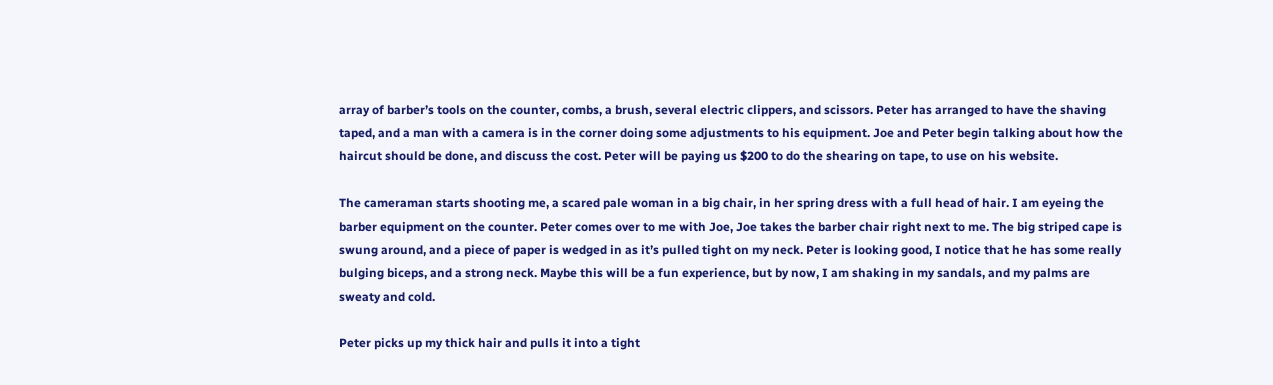array of barber’s tools on the counter, combs, a brush, several electric clippers, and scissors. Peter has arranged to have the shaving taped, and a man with a camera is in the corner doing some adjustments to his equipment. Joe and Peter begin talking about how the haircut should be done, and discuss the cost. Peter will be paying us $200 to do the shearing on tape, to use on his website.

The cameraman starts shooting me, a scared pale woman in a big chair, in her spring dress with a full head of hair. I am eyeing the barber equipment on the counter. Peter comes over to me with Joe, Joe takes the barber chair right next to me. The big striped cape is swung around, and a piece of paper is wedged in as it’s pulled tight on my neck. Peter is looking good, I notice that he has some really bulging biceps, and a strong neck. Maybe this will be a fun experience, but by now, I am shaking in my sandals, and my palms are sweaty and cold.

Peter picks up my thick hair and pulls it into a tight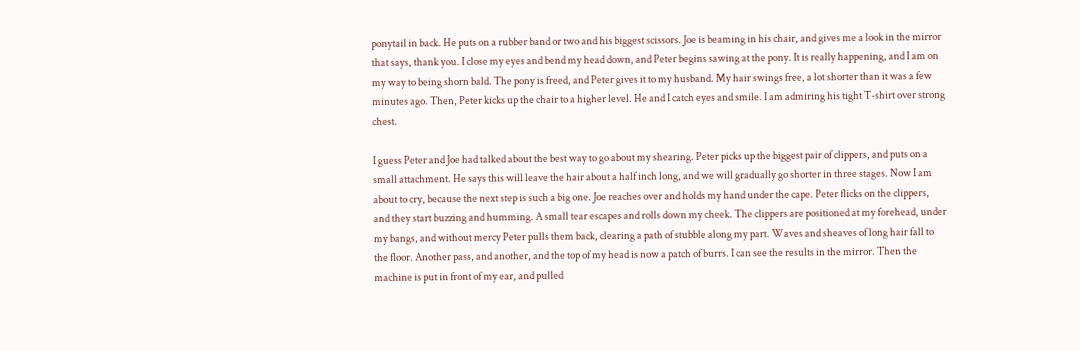ponytail in back. He puts on a rubber band or two and his biggest scissors. Joe is beaming in his chair, and gives me a look in the mirror that says, thank you. I close my eyes and bend my head down, and Peter begins sawing at the pony. It is really happening, and I am on my way to being shorn bald. The pony is freed, and Peter gives it to my husband. My hair swings free, a lot shorter than it was a few minutes ago. Then, Peter kicks up the chair to a higher level. He and I catch eyes and smile. I am admiring his tight T-shirt over strong chest.

I guess Peter and Joe had talked about the best way to go about my shearing. Peter picks up the biggest pair of clippers, and puts on a small attachment. He says this will leave the hair about a half inch long, and we will gradually go shorter in three stages. Now I am about to cry, because the next step is such a big one. Joe reaches over and holds my hand under the cape. Peter flicks on the clippers, and they start buzzing and humming. A small tear escapes and rolls down my cheek. The clippers are positioned at my forehead, under my bangs, and without mercy Peter pulls them back, clearing a path of stubble along my part. Waves and sheaves of long hair fall to the floor. Another pass, and another, and the top of my head is now a patch of burrs. I can see the results in the mirror. Then the machine is put in front of my ear, and pulled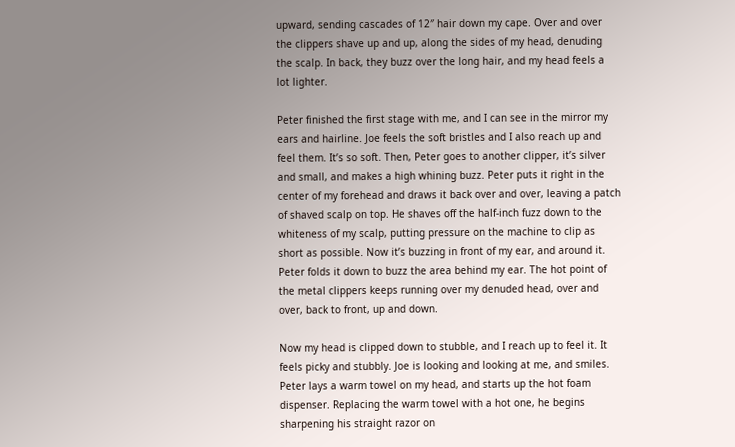upward, sending cascades of 12″ hair down my cape. Over and over the clippers shave up and up, along the sides of my head, denuding the scalp. In back, they buzz over the long hair, and my head feels a lot lighter.

Peter finished the first stage with me, and I can see in the mirror my ears and hairline. Joe feels the soft bristles and I also reach up and feel them. It’s so soft. Then, Peter goes to another clipper, it’s silver and small, and makes a high whining buzz. Peter puts it right in the center of my forehead and draws it back over and over, leaving a patch of shaved scalp on top. He shaves off the half-inch fuzz down to the whiteness of my scalp, putting pressure on the machine to clip as short as possible. Now it’s buzzing in front of my ear, and around it. Peter folds it down to buzz the area behind my ear. The hot point of the metal clippers keeps running over my denuded head, over and over, back to front, up and down.

Now my head is clipped down to stubble, and I reach up to feel it. It feels picky and stubbly. Joe is looking and looking at me, and smiles. Peter lays a warm towel on my head, and starts up the hot foam dispenser. Replacing the warm towel with a hot one, he begins sharpening his straight razor on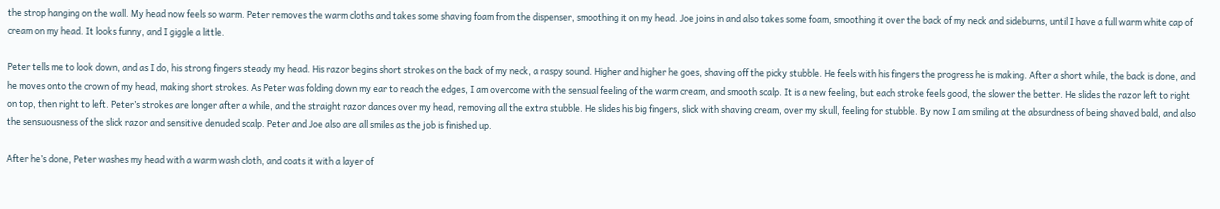the strop hanging on the wall. My head now feels so warm. Peter removes the warm cloths and takes some shaving foam from the dispenser, smoothing it on my head. Joe joins in and also takes some foam, smoothing it over the back of my neck and sideburns, until I have a full warm white cap of cream on my head. It looks funny, and I giggle a little.

Peter tells me to look down, and as I do, his strong fingers steady my head. His razor begins short strokes on the back of my neck, a raspy sound. Higher and higher he goes, shaving off the picky stubble. He feels with his fingers the progress he is making. After a short while, the back is done, and he moves onto the crown of my head, making short strokes. As Peter was folding down my ear to reach the edges, I am overcome with the sensual feeling of the warm cream, and smooth scalp. It is a new feeling, but each stroke feels good, the slower the better. He slides the razor left to right on top, then right to left. Peter’s strokes are longer after a while, and the straight razor dances over my head, removing all the extra stubble. He slides his big fingers, slick with shaving cream, over my skull, feeling for stubble. By now I am smiling at the absurdness of being shaved bald, and also the sensuousness of the slick razor and sensitive denuded scalp. Peter and Joe also are all smiles as the job is finished up.

After he’s done, Peter washes my head with a warm wash cloth, and coats it with a layer of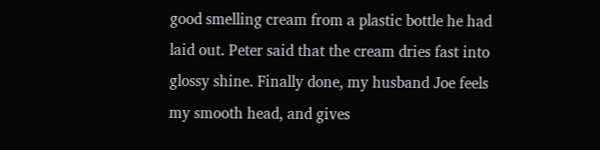good smelling cream from a plastic bottle he had laid out. Peter said that the cream dries fast into glossy shine. Finally done, my husband Joe feels my smooth head, and gives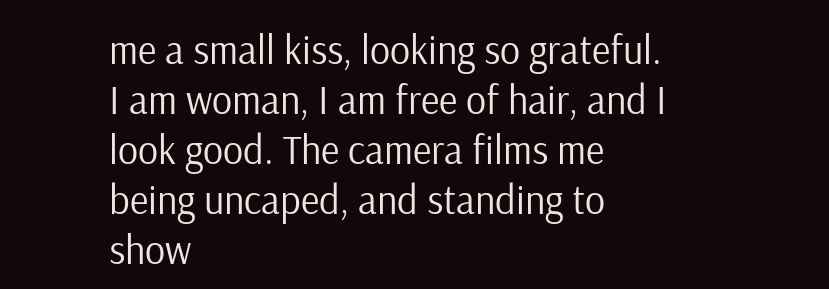me a small kiss, looking so grateful. I am woman, I am free of hair, and I look good. The camera films me being uncaped, and standing to show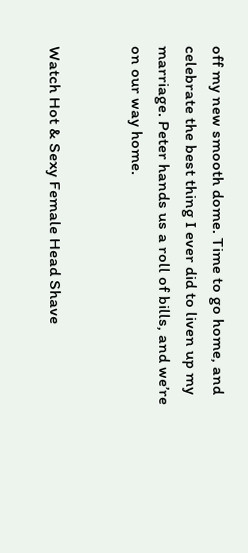off my new smooth dome. Time to go home, and celebrate the best thing I ever did to liven up my marriage. Peter hands us a roll of bills, and we’re on our way home.


Watch Hot & Sexy Female Head Shave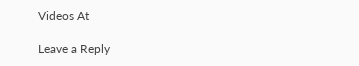Videos At

Leave a Reply